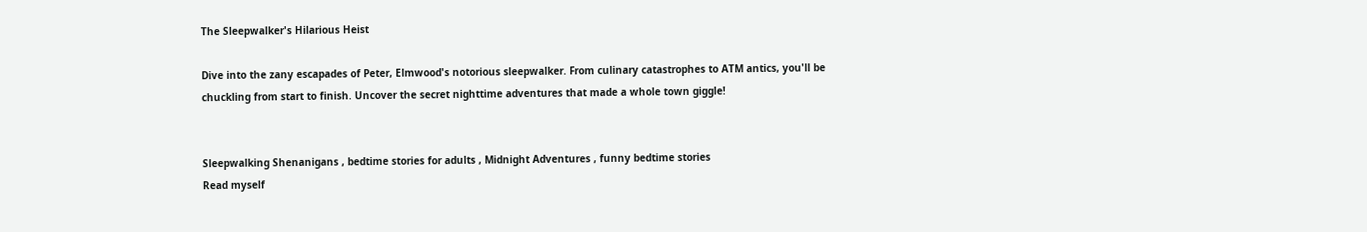The Sleepwalker's Hilarious Heist

Dive into the zany escapades of Peter, Elmwood's notorious sleepwalker. From culinary catastrophes to ATM antics, you'll be chuckling from start to finish. Uncover the secret nighttime adventures that made a whole town giggle!


Sleepwalking Shenanigans , bedtime stories for adults , Midnight Adventures , funny bedtime stories
Read myself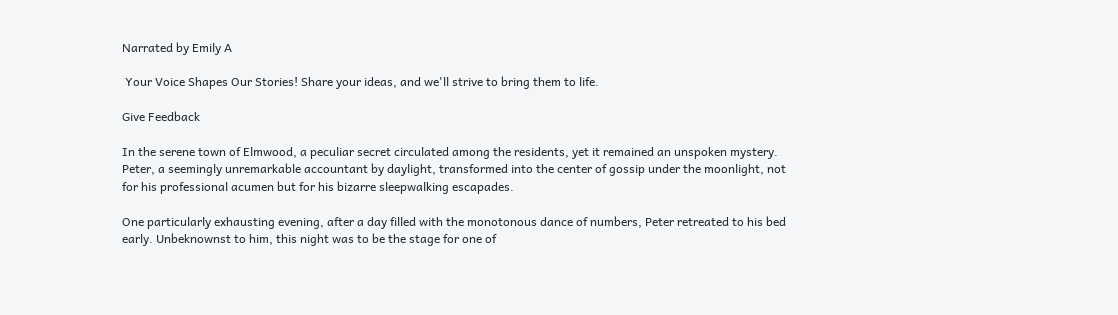Narrated by Emily A

 Your Voice Shapes Our Stories! Share your ideas, and we'll strive to bring them to life.

Give Feedback

In the serene town of Elmwood, a peculiar secret circulated among the residents, yet it remained an unspoken mystery. Peter, a seemingly unremarkable accountant by daylight, transformed into the center of gossip under the moonlight, not for his professional acumen but for his bizarre sleepwalking escapades.

One particularly exhausting evening, after a day filled with the monotonous dance of numbers, Peter retreated to his bed early. Unbeknownst to him, this night was to be the stage for one of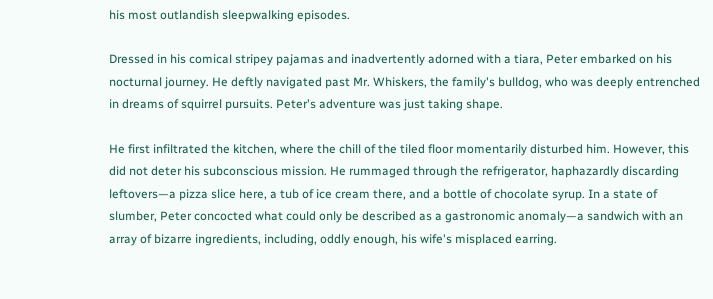his most outlandish sleepwalking episodes.

Dressed in his comical stripey pajamas and inadvertently adorned with a tiara, Peter embarked on his nocturnal journey. He deftly navigated past Mr. Whiskers, the family's bulldog, who was deeply entrenched in dreams of squirrel pursuits. Peter's adventure was just taking shape.

He first infiltrated the kitchen, where the chill of the tiled floor momentarily disturbed him. However, this did not deter his subconscious mission. He rummaged through the refrigerator, haphazardly discarding leftovers—a pizza slice here, a tub of ice cream there, and a bottle of chocolate syrup. In a state of slumber, Peter concocted what could only be described as a gastronomic anomaly—a sandwich with an array of bizarre ingredients, including, oddly enough, his wife's misplaced earring.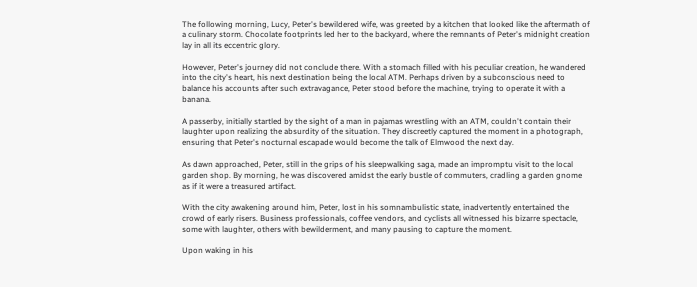The following morning, Lucy, Peter's bewildered wife, was greeted by a kitchen that looked like the aftermath of a culinary storm. Chocolate footprints led her to the backyard, where the remnants of Peter's midnight creation lay in all its eccentric glory.

However, Peter's journey did not conclude there. With a stomach filled with his peculiar creation, he wandered into the city's heart, his next destination being the local ATM. Perhaps driven by a subconscious need to balance his accounts after such extravagance, Peter stood before the machine, trying to operate it with a banana.

A passerby, initially startled by the sight of a man in pajamas wrestling with an ATM, couldn't contain their laughter upon realizing the absurdity of the situation. They discreetly captured the moment in a photograph, ensuring that Peter's nocturnal escapade would become the talk of Elmwood the next day.

As dawn approached, Peter, still in the grips of his sleepwalking saga, made an impromptu visit to the local garden shop. By morning, he was discovered amidst the early bustle of commuters, cradling a garden gnome as if it were a treasured artifact.

With the city awakening around him, Peter, lost in his somnambulistic state, inadvertently entertained the crowd of early risers. Business professionals, coffee vendors, and cyclists all witnessed his bizarre spectacle, some with laughter, others with bewilderment, and many pausing to capture the moment.

Upon waking in his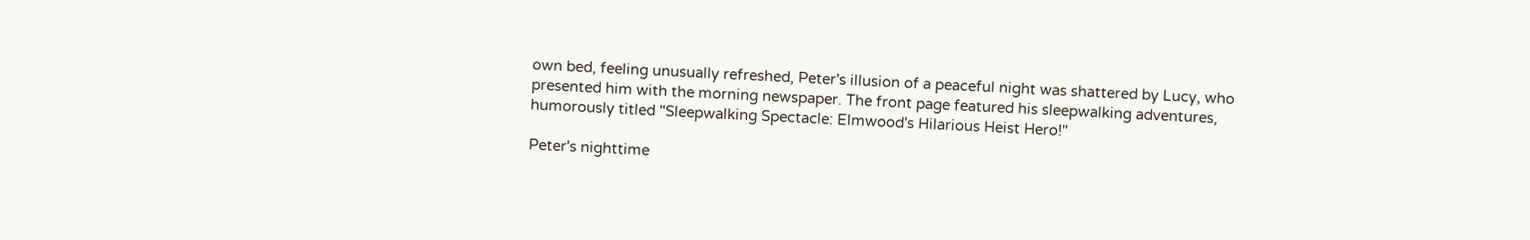own bed, feeling unusually refreshed, Peter's illusion of a peaceful night was shattered by Lucy, who presented him with the morning newspaper. The front page featured his sleepwalking adventures, humorously titled "Sleepwalking Spectacle: Elmwood's Hilarious Heist Hero!"

Peter's nighttime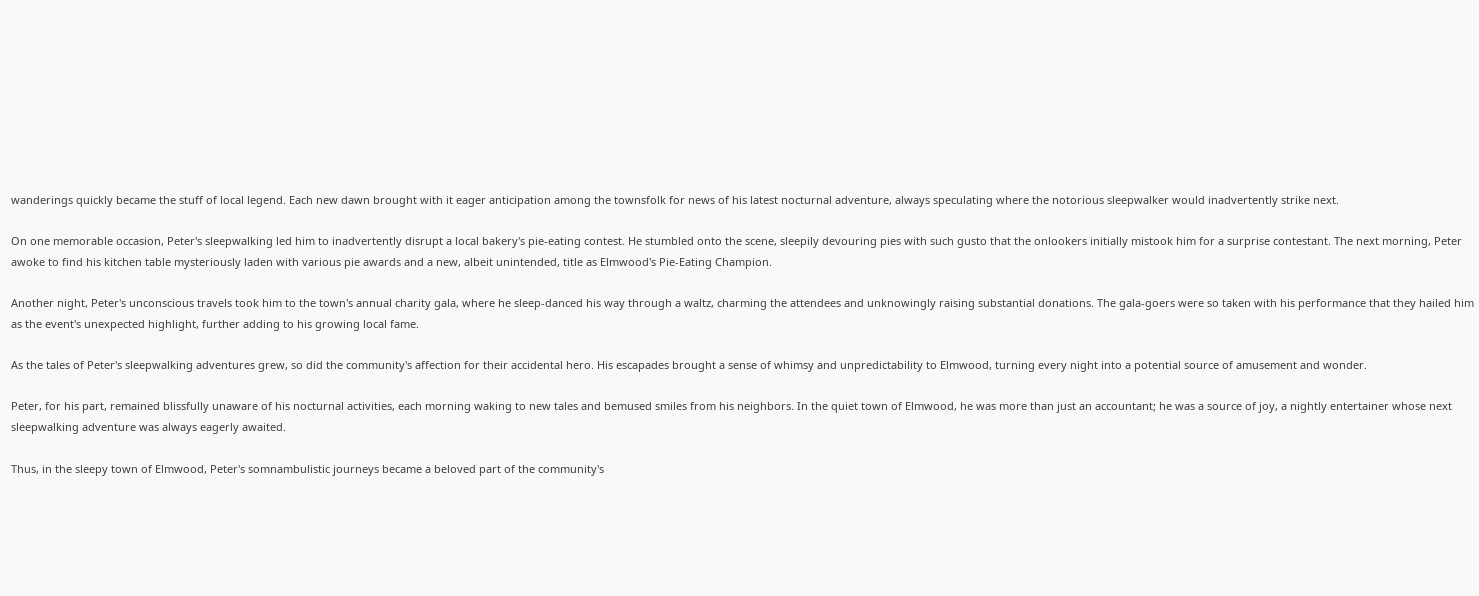wanderings quickly became the stuff of local legend. Each new dawn brought with it eager anticipation among the townsfolk for news of his latest nocturnal adventure, always speculating where the notorious sleepwalker would inadvertently strike next.

On one memorable occasion, Peter's sleepwalking led him to inadvertently disrupt a local bakery's pie-eating contest. He stumbled onto the scene, sleepily devouring pies with such gusto that the onlookers initially mistook him for a surprise contestant. The next morning, Peter awoke to find his kitchen table mysteriously laden with various pie awards and a new, albeit unintended, title as Elmwood's Pie-Eating Champion.

Another night, Peter's unconscious travels took him to the town's annual charity gala, where he sleep-danced his way through a waltz, charming the attendees and unknowingly raising substantial donations. The gala-goers were so taken with his performance that they hailed him as the event's unexpected highlight, further adding to his growing local fame.

As the tales of Peter's sleepwalking adventures grew, so did the community's affection for their accidental hero. His escapades brought a sense of whimsy and unpredictability to Elmwood, turning every night into a potential source of amusement and wonder.

Peter, for his part, remained blissfully unaware of his nocturnal activities, each morning waking to new tales and bemused smiles from his neighbors. In the quiet town of Elmwood, he was more than just an accountant; he was a source of joy, a nightly entertainer whose next sleepwalking adventure was always eagerly awaited.

Thus, in the sleepy town of Elmwood, Peter's somnambulistic journeys became a beloved part of the community's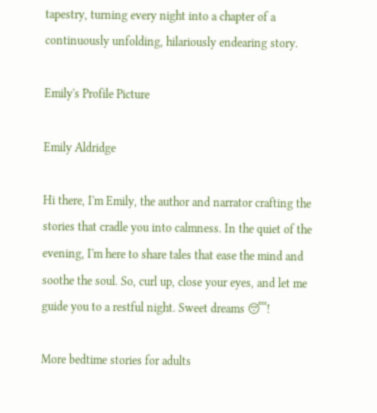tapestry, turning every night into a chapter of a continuously unfolding, hilariously endearing story.

Emily's Profile Picture

Emily Aldridge

Hi there, I'm Emily, the author and narrator crafting the stories that cradle you into calmness. In the quiet of the evening, I'm here to share tales that ease the mind and soothe the soul. So, curl up, close your eyes, and let me guide you to a restful night. Sweet dreams 😴!

More bedtime stories for adults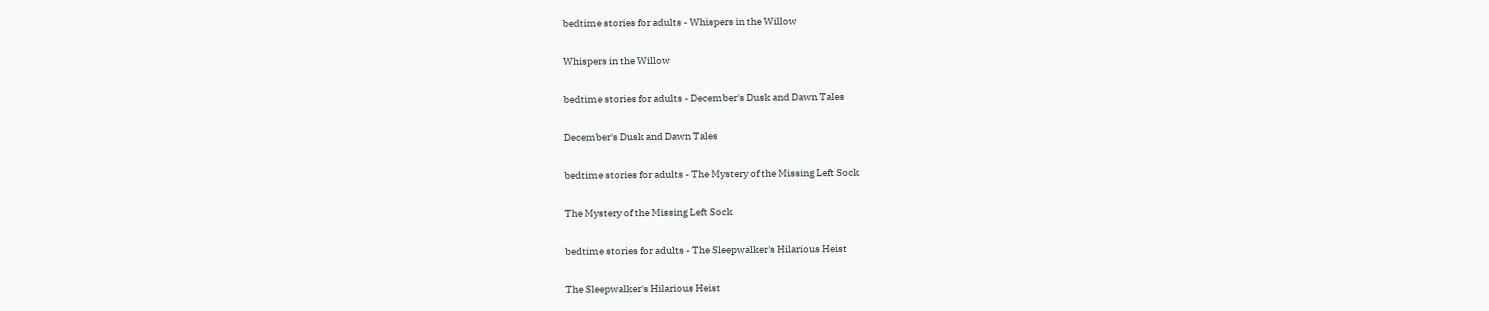bedtime stories for adults - Whispers in the Willow

Whispers in the Willow

bedtime stories for adults - December's Dusk and Dawn Tales

December's Dusk and Dawn Tales

bedtime stories for adults - The Mystery of the Missing Left Sock

The Mystery of the Missing Left Sock

bedtime stories for adults - The Sleepwalker's Hilarious Heist

The Sleepwalker's Hilarious Heist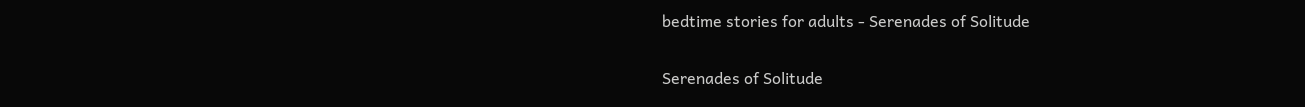bedtime stories for adults - Serenades of Solitude

Serenades of Solitude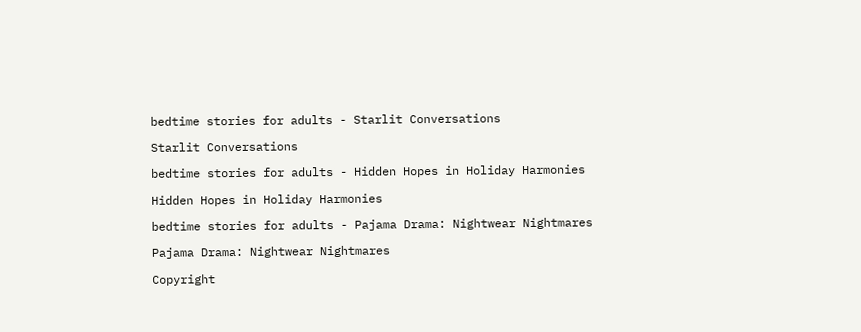bedtime stories for adults - Starlit Conversations

Starlit Conversations

bedtime stories for adults - Hidden Hopes in Holiday Harmonies

Hidden Hopes in Holiday Harmonies

bedtime stories for adults - Pajama Drama: Nightwear Nightmares

Pajama Drama: Nightwear Nightmares

Copyright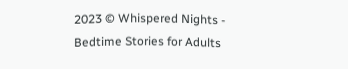2023 © Whispered Nights - Bedtime Stories for Adults